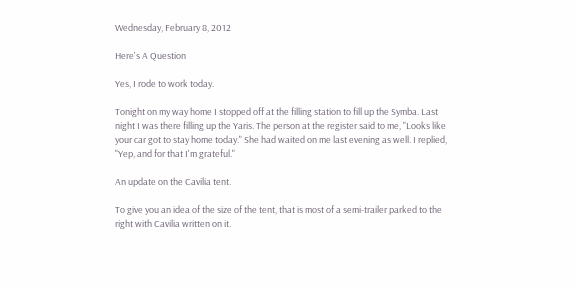Wednesday, February 8, 2012

Here's A Question

Yes, I rode to work today.

Tonight on my way home I stopped off at the filling station to fill up the Symba. Last night I was there filling up the Yaris. The person at the register said to me, "Looks like your car got to stay home today." She had waited on me last evening as well. I replied, "Yep, and for that I'm grateful."

An update on the Cavilia tent.

To give you an idea of the size of the tent, that is most of a semi-trailer parked to the right with Cavilia written on it.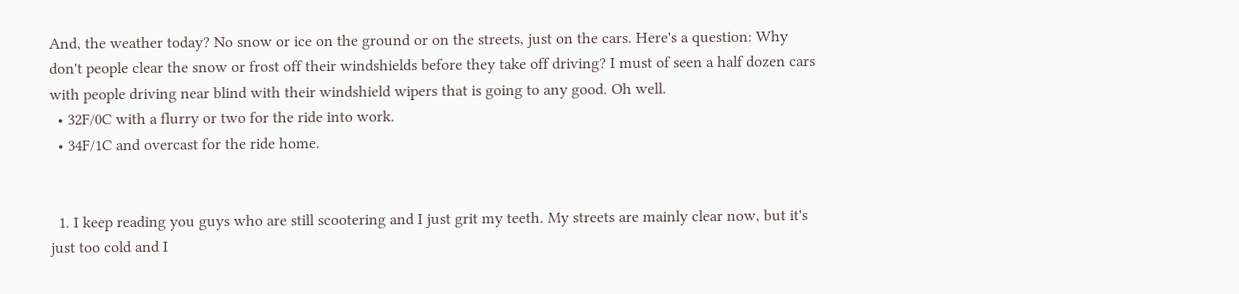And, the weather today? No snow or ice on the ground or on the streets, just on the cars. Here's a question: Why don't people clear the snow or frost off their windshields before they take off driving? I must of seen a half dozen cars with people driving near blind with their windshield wipers that is going to any good. Oh well.
  • 32F/0C with a flurry or two for the ride into work.
  • 34F/1C and overcast for the ride home.


  1. I keep reading you guys who are still scootering and I just grit my teeth. My streets are mainly clear now, but it's just too cold and I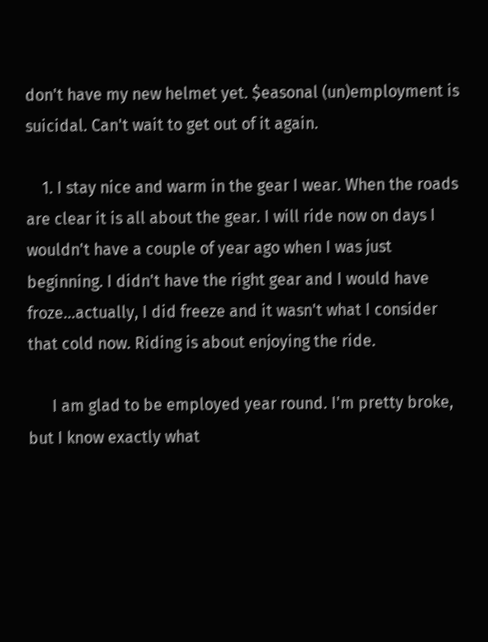don't have my new helmet yet. $easonal (un)employment is suicidal. Can't wait to get out of it again.

    1. I stay nice and warm in the gear I wear. When the roads are clear it is all about the gear. I will ride now on days I wouldn't have a couple of year ago when I was just beginning. I didn't have the right gear and I would have froze...actually, I did freeze and it wasn't what I consider that cold now. Riding is about enjoying the ride.

      I am glad to be employed year round. I'm pretty broke, but I know exactly what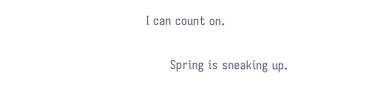I can count on.

      Spring is sneaking up.